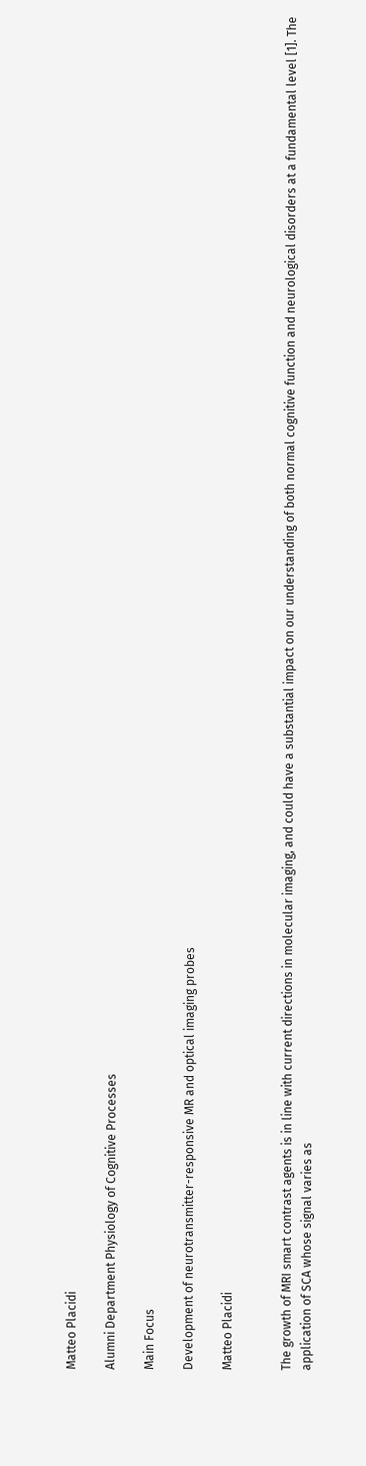Matteo Placidi

Alumni Department Physiology of Cognitive Processes

Main Focus

Development of neurotransmitter-responsive MR and optical imaging probes

Matteo Placidi


The growth of MRI smart contrast agents is in line with current directions in molecular imaging, and could have a substantial impact on our understanding of both normal cognitive function and neurological disorders at a fundamental level [1]. The application of SCA whose signal varies as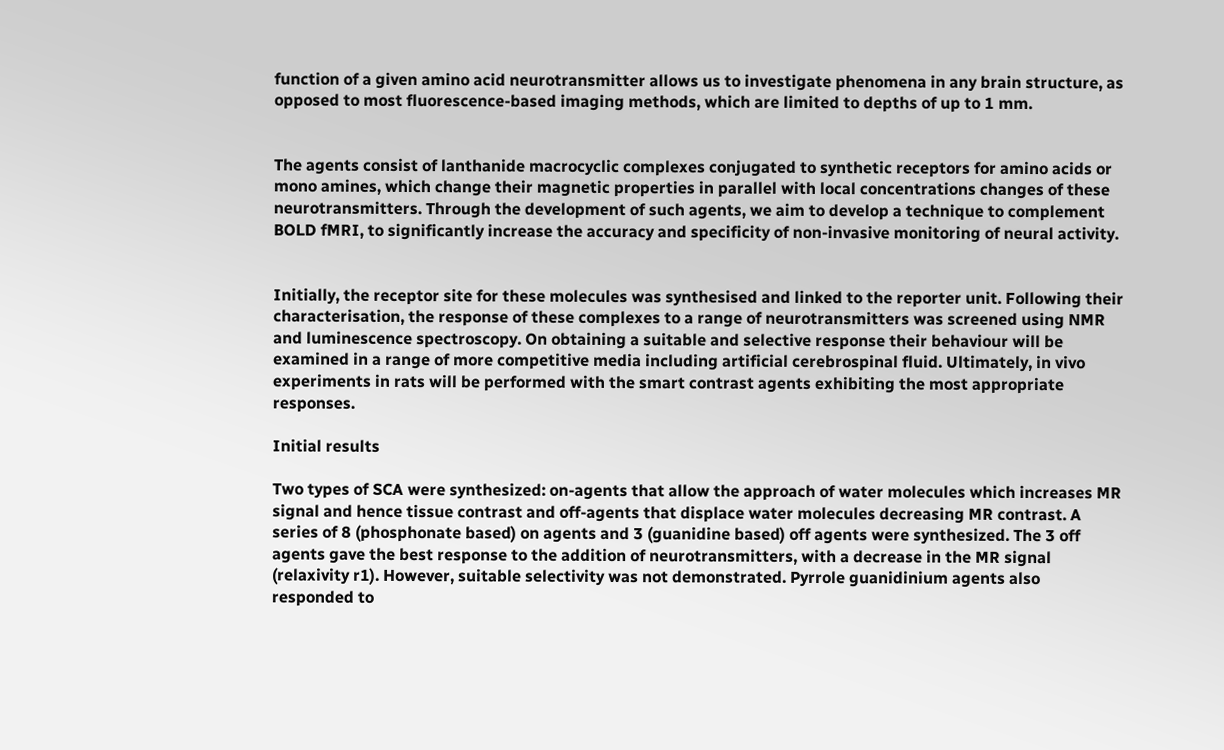function of a given amino acid neurotransmitter allows us to investigate phenomena in any brain structure, as opposed to most fluorescence-based imaging methods, which are limited to depths of up to 1 mm.


The agents consist of lanthanide macrocyclic complexes conjugated to synthetic receptors for amino acids or mono amines, which change their magnetic properties in parallel with local concentrations changes of these neurotransmitters. Through the development of such agents, we aim to develop a technique to complement BOLD fMRI, to significantly increase the accuracy and specificity of non-invasive monitoring of neural activity.


Initially, the receptor site for these molecules was synthesised and linked to the reporter unit. Following their characterisation, the response of these complexes to a range of neurotransmitters was screened using NMR and luminescence spectroscopy. On obtaining a suitable and selective response their behaviour will be examined in a range of more competitive media including artificial cerebrospinal fluid. Ultimately, in vivo experiments in rats will be performed with the smart contrast agents exhibiting the most appropriate responses.

Initial results

Two types of SCA were synthesized: on-agents that allow the approach of water molecules which increases MR signal and hence tissue contrast and off-agents that displace water molecules decreasing MR contrast. A series of 8 (phosphonate based) on agents and 3 (guanidine based) off agents were synthesized. The 3 off agents gave the best response to the addition of neurotransmitters, with a decrease in the MR signal (relaxivity r1). However, suitable selectivity was not demonstrated. Pyrrole guanidinium agents also responded to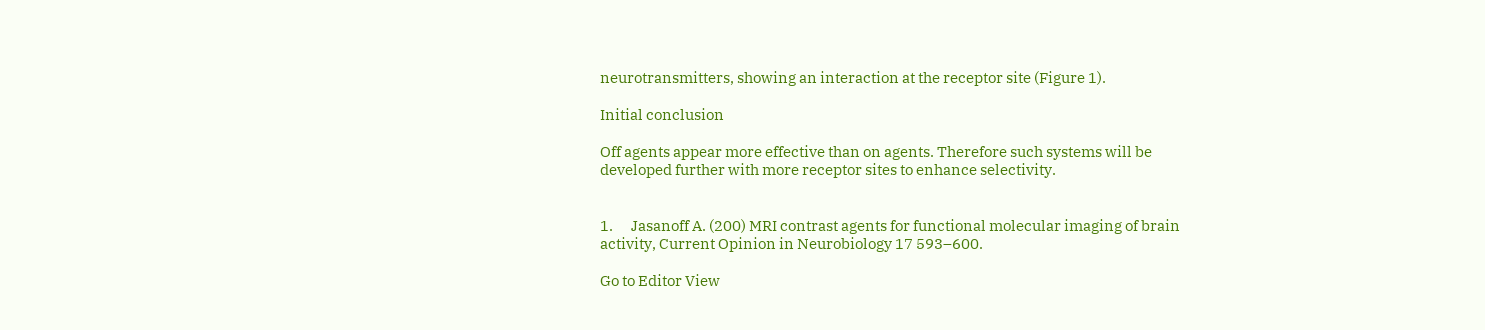neurotransmitters, showing an interaction at the receptor site (Figure 1).

Initial conclusion

Off agents appear more effective than on agents. Therefore such systems will be developed further with more receptor sites to enhance selectivity.


1.      Jasanoff A. (200) MRI contrast agents for functional molecular imaging of brain activity, Current Opinion in Neurobiology 17 593–600.

Go to Editor View